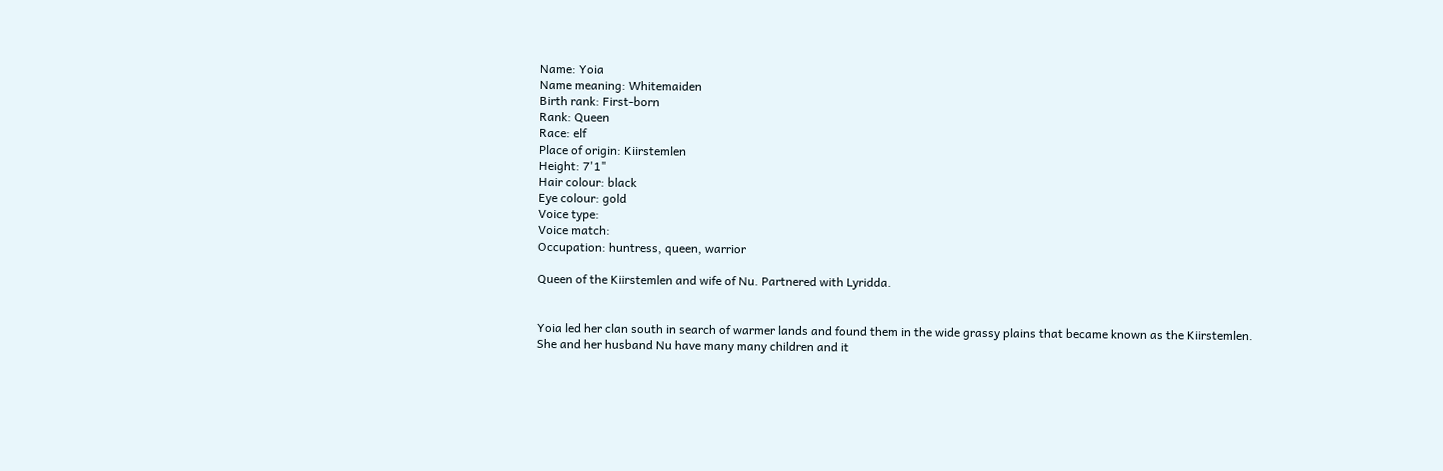Name: Yoia
Name meaning: Whitemaiden
Birth rank: First-born
Rank: Queen
Race: elf
Place of origin: Kiirstemlen
Height: 7'1"
Hair colour: black
Eye colour: gold
Voice type:
Voice match:
Occupation: huntress, queen, warrior

Queen of the Kiirstemlen and wife of Nu. Partnered with Lyridda.


Yoia led her clan south in search of warmer lands and found them in the wide grassy plains that became known as the Kiirstemlen.
She and her husband Nu have many many children and it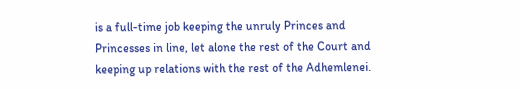is a full-time job keeping the unruly Princes and Princesses in line, let alone the rest of the Court and keeping up relations with the rest of the Adhemlenei.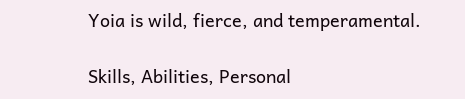Yoia is wild, fierce, and temperamental.

Skills, Abilities, Personal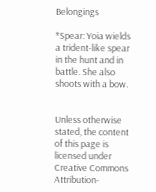Belongings

*Spear: Yoia wields a trident-like spear in the hunt and in battle. She also shoots with a bow.


Unless otherwise stated, the content of this page is licensed under Creative Commons Attribution-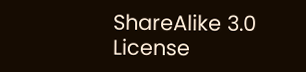ShareAlike 3.0 License